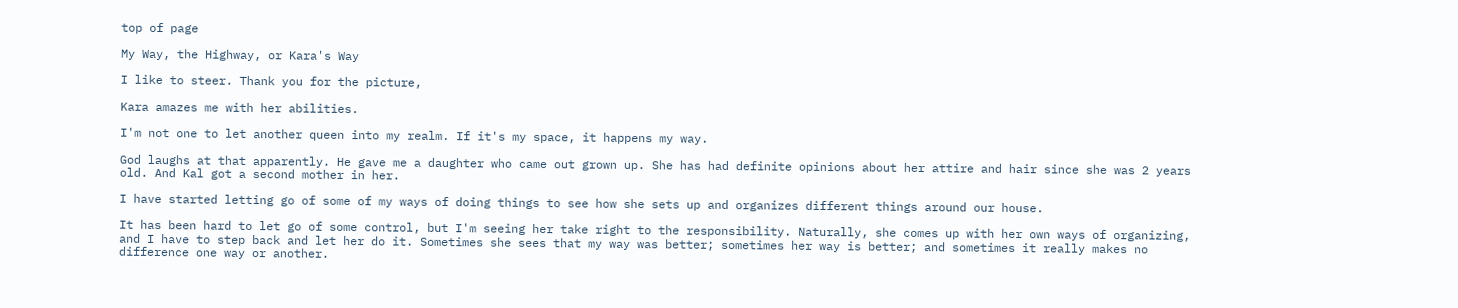top of page

My Way, the Highway, or Kara's Way

I like to steer. Thank you for the picture,

Kara amazes me with her abilities.

I'm not one to let another queen into my realm. If it's my space, it happens my way.

God laughs at that apparently. He gave me a daughter who came out grown up. She has had definite opinions about her attire and hair since she was 2 years old. And Kal got a second mother in her.

I have started letting go of some of my ways of doing things to see how she sets up and organizes different things around our house.

It has been hard to let go of some control, but I'm seeing her take right to the responsibility. Naturally, she comes up with her own ways of organizing, and I have to step back and let her do it. Sometimes she sees that my way was better; sometimes her way is better; and sometimes it really makes no difference one way or another.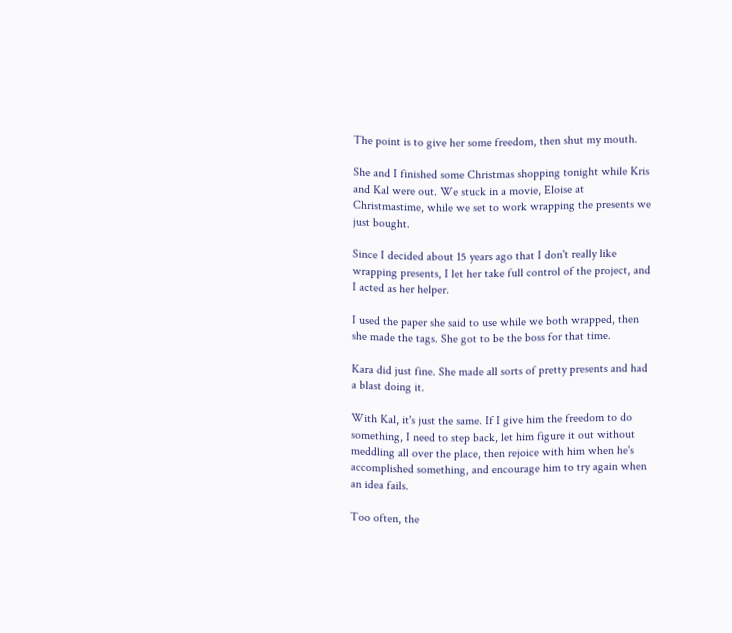The point is to give her some freedom, then shut my mouth.

She and I finished some Christmas shopping tonight while Kris and Kal were out. We stuck in a movie, Eloise at Christmastime, while we set to work wrapping the presents we just bought.

Since I decided about 15 years ago that I don't really like wrapping presents, I let her take full control of the project, and I acted as her helper.

I used the paper she said to use while we both wrapped, then she made the tags. She got to be the boss for that time.

Kara did just fine. She made all sorts of pretty presents and had a blast doing it.

With Kal, it's just the same. If I give him the freedom to do something, I need to step back, let him figure it out without meddling all over the place, then rejoice with him when he's accomplished something, and encourage him to try again when an idea fails.

Too often, the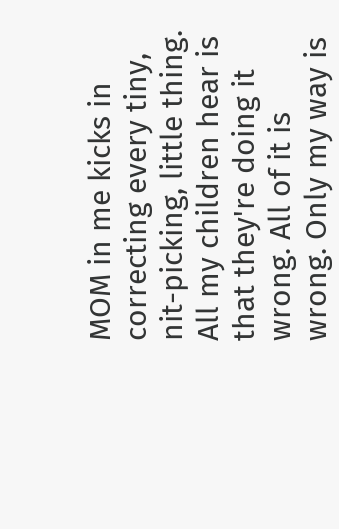MOM in me kicks in correcting every tiny, nit-picking, little thing. All my children hear is that they're doing it wrong. All of it is wrong. Only my way is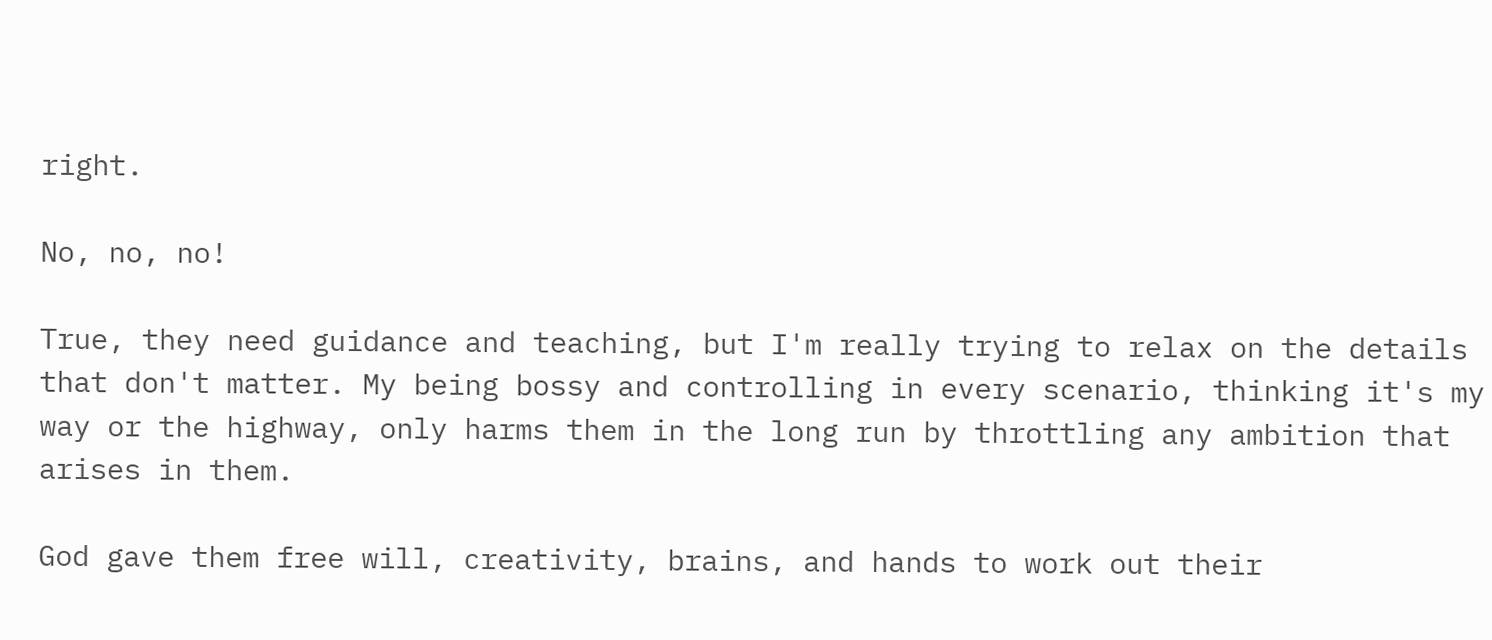right.

No, no, no!

True, they need guidance and teaching, but I'm really trying to relax on the details that don't matter. My being bossy and controlling in every scenario, thinking it's my way or the highway, only harms them in the long run by throttling any ambition that arises in them.

God gave them free will, creativity, brains, and hands to work out their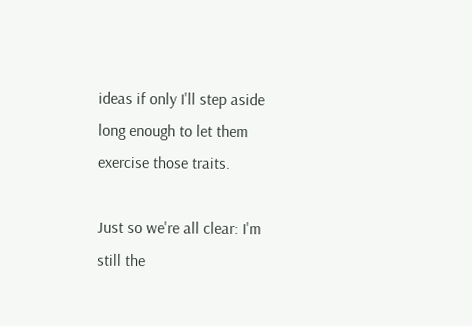ideas if only I'll step aside long enough to let them exercise those traits.

Just so we're all clear: I'm still the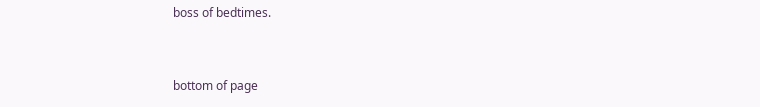boss of bedtimes.


bottom of page